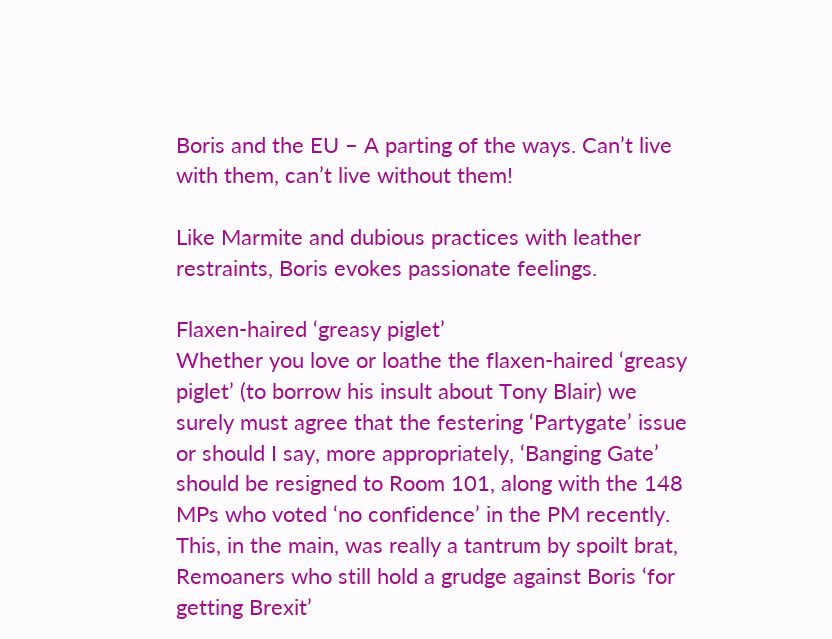Boris and the EU – A parting of the ways. Can’t live with them, can’t live without them!

Like Marmite and dubious practices with leather restraints, Boris evokes passionate feelings.

Flaxen-haired ‘greasy piglet’
Whether you love or loathe the flaxen-haired ‘greasy piglet’ (to borrow his insult about Tony Blair) we surely must agree that the festering ‘Partygate’ issue or should I say, more appropriately, ‘Banging Gate’ should be resigned to Room 101, along with the 148 MPs who voted ‘no confidence’ in the PM recently. This, in the main, was really a tantrum by spoilt brat, Remoaners who still hold a grudge against Boris ‘for getting Brexit’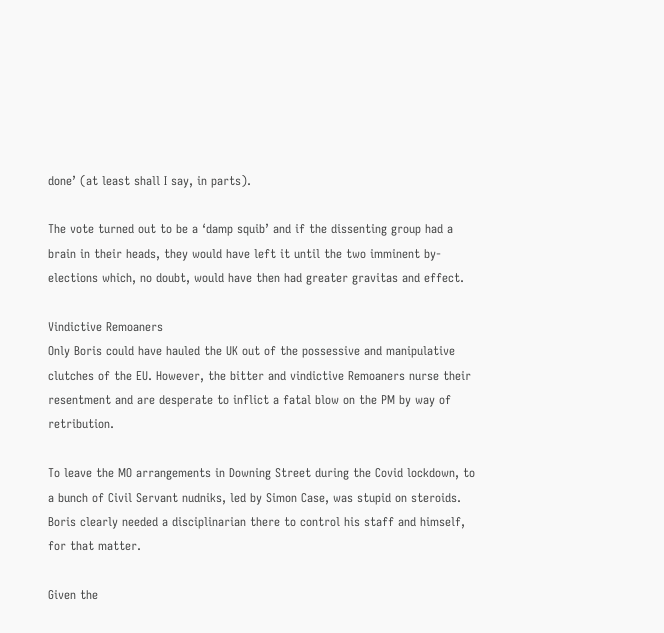done’ (at least shall I say, in parts).

The vote turned out to be a ‘damp squib’ and if the dissenting group had a brain in their heads, they would have left it until the two imminent by-elections which, no doubt, would have then had greater gravitas and effect.

Vindictive Remoaners
Only Boris could have hauled the UK out of the possessive and manipulative clutches of the EU. However, the bitter and vindictive Remoaners nurse their resentment and are desperate to inflict a fatal blow on the PM by way of retribution.

To leave the MO arrangements in Downing Street during the Covid lockdown, to a bunch of Civil Servant nudniks, led by Simon Case, was stupid on steroids. Boris clearly needed a disciplinarian there to control his staff and himself, for that matter.

Given the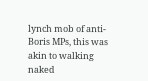lynch mob of anti-Boris MPs, this was akin to walking naked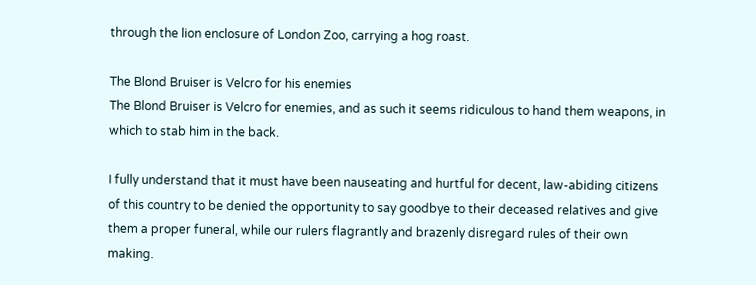through the lion enclosure of London Zoo, carrying a hog roast.

The Blond Bruiser is Velcro for his enemies
The Blond Bruiser is Velcro for enemies, and as such it seems ridiculous to hand them weapons, in which to stab him in the back.

I fully understand that it must have been nauseating and hurtful for decent, law-abiding citizens of this country to be denied the opportunity to say goodbye to their deceased relatives and give them a proper funeral, while our rulers flagrantly and brazenly disregard rules of their own making.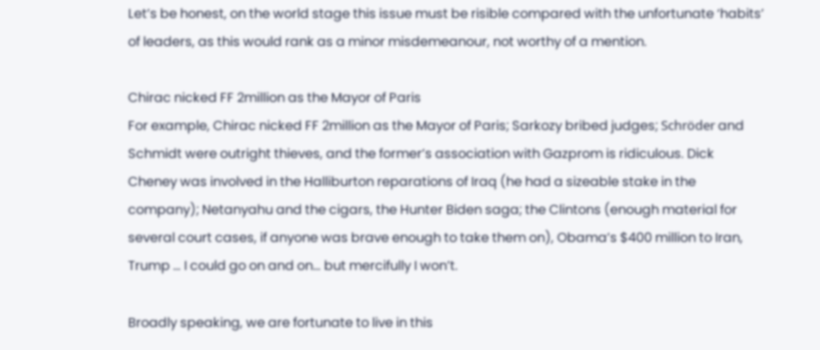Let’s be honest, on the world stage this issue must be risible compared with the unfortunate ‘habits’ of leaders, as this would rank as a minor misdemeanour, not worthy of a mention.

Chirac nicked FF 2million as the Mayor of Paris
For example, Chirac nicked FF 2million as the Mayor of Paris; Sarkozy bribed judges; Schröder and Schmidt were outright thieves, and the former’s association with Gazprom is ridiculous. Dick Cheney was involved in the Halliburton reparations of Iraq (he had a sizeable stake in the company); Netanyahu and the cigars, the Hunter Biden saga; the Clintons (enough material for several court cases, if anyone was brave enough to take them on), Obama’s $400 million to Iran, Trump … I could go on and on… but mercifully I won’t.

Broadly speaking, we are fortunate to live in this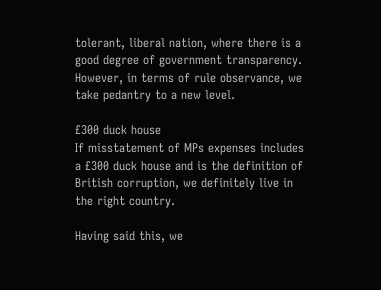tolerant, liberal nation, where there is a good degree of government transparency. However, in terms of rule observance, we take pedantry to a new level.

£300 duck house
If misstatement of MPs expenses includes a £300 duck house and is the definition of British corruption, we definitely live in the right country.

Having said this, we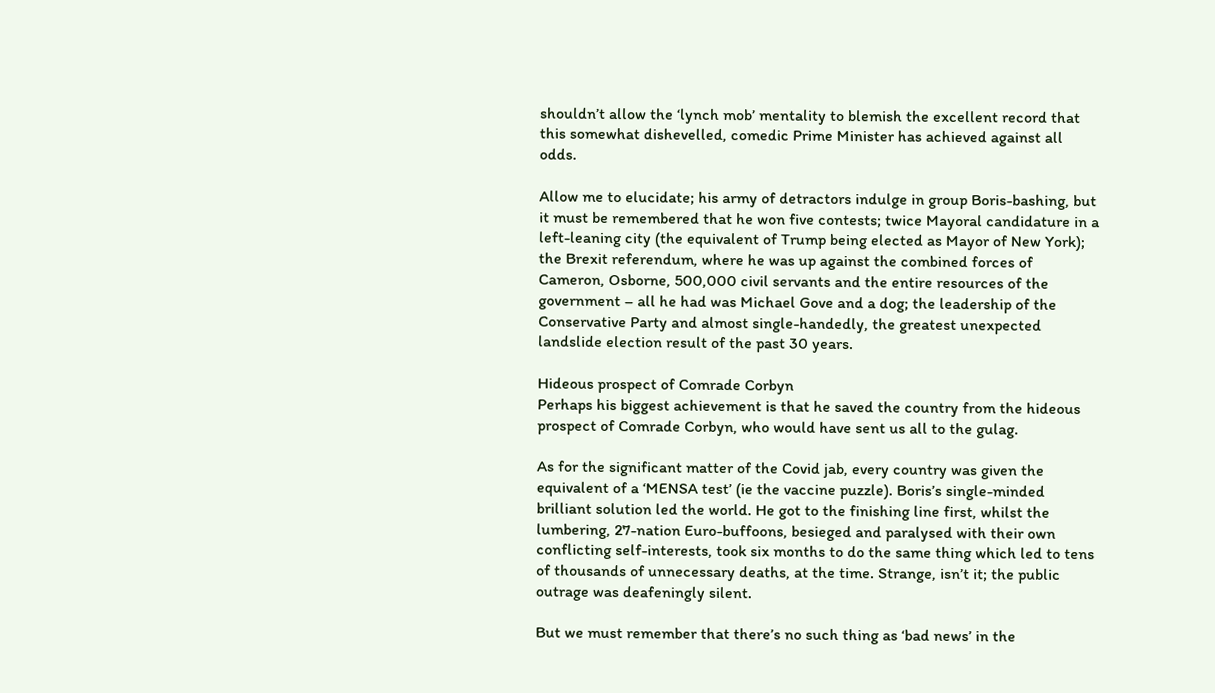shouldn’t allow the ‘lynch mob’ mentality to blemish the excellent record that this somewhat dishevelled, comedic Prime Minister has achieved against all odds.

Allow me to elucidate; his army of detractors indulge in group Boris-bashing, but it must be remembered that he won five contests; twice Mayoral candidature in a left-leaning city (the equivalent of Trump being elected as Mayor of New York); the Brexit referendum, where he was up against the combined forces of Cameron, Osborne, 500,000 civil servants and the entire resources of the government – all he had was Michael Gove and a dog; the leadership of the Conservative Party and almost single-handedly, the greatest unexpected landslide election result of the past 30 years.

Hideous prospect of Comrade Corbyn
Perhaps his biggest achievement is that he saved the country from the hideous prospect of Comrade Corbyn, who would have sent us all to the gulag.

As for the significant matter of the Covid jab, every country was given the equivalent of a ‘MENSA test’ (ie the vaccine puzzle). Boris’s single-minded brilliant solution led the world. He got to the finishing line first, whilst the lumbering, 27-nation Euro-buffoons, besieged and paralysed with their own conflicting self-interests, took six months to do the same thing which led to tens of thousands of unnecessary deaths, at the time. Strange, isn’t it; the public outrage was deafeningly silent.

But we must remember that there’s no such thing as ‘bad news’ in the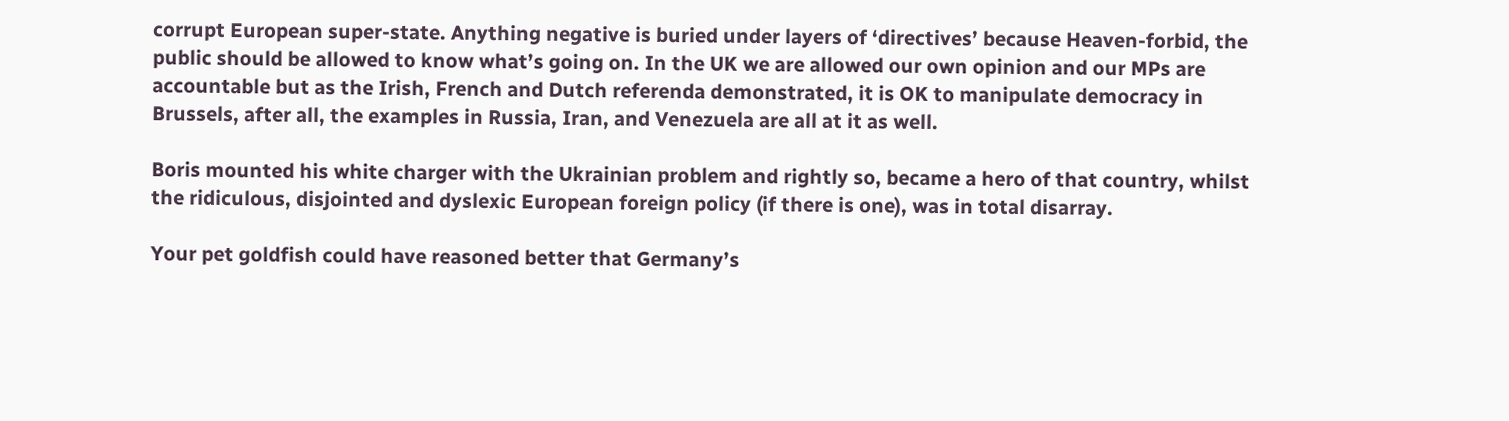corrupt European super-state. Anything negative is buried under layers of ‘directives’ because Heaven-forbid, the public should be allowed to know what’s going on. In the UK we are allowed our own opinion and our MPs are accountable but as the Irish, French and Dutch referenda demonstrated, it is OK to manipulate democracy in Brussels, after all, the examples in Russia, Iran, and Venezuela are all at it as well.

Boris mounted his white charger with the Ukrainian problem and rightly so, became a hero of that country, whilst the ridiculous, disjointed and dyslexic European foreign policy (if there is one), was in total disarray.

Your pet goldfish could have reasoned better that Germany’s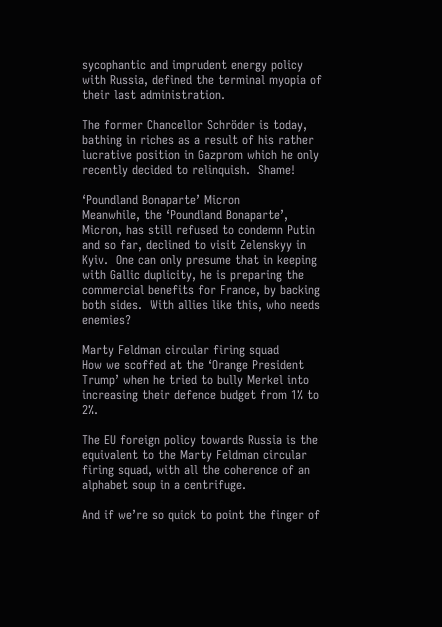sycophantic and imprudent energy policy with Russia, defined the terminal myopia of their last administration.

The former Chancellor Schröder is today, bathing in riches as a result of his rather lucrative position in Gazprom which he only recently decided to relinquish.  Shame!

‘Poundland Bonaparte’ Micron
Meanwhile, the ‘Poundland Bonaparte’, Micron, has still refused to condemn Putin and so far, declined to visit Zelenskyy in Kyiv.  One can only presume that in keeping with Gallic duplicity, he is preparing the commercial benefits for France, by backing both sides.  With allies like this, who needs enemies?

Marty Feldman circular firing squad
How we scoffed at the ‘Orange President Trump’ when he tried to bully Merkel into increasing their defence budget from 1% to 2%.

The EU foreign policy towards Russia is the equivalent to the Marty Feldman circular firing squad, with all the coherence of an alphabet soup in a centrifuge.

And if we’re so quick to point the finger of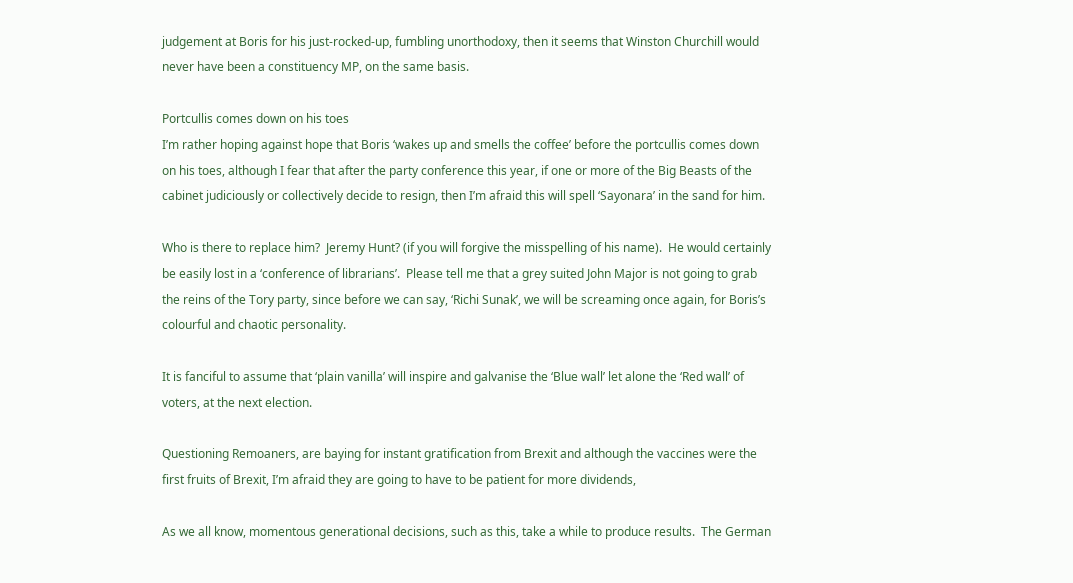judgement at Boris for his just-rocked-up, fumbling unorthodoxy, then it seems that Winston Churchill would never have been a constituency MP, on the same basis.

Portcullis comes down on his toes
I’m rather hoping against hope that Boris ‘wakes up and smells the coffee’ before the portcullis comes down on his toes, although I fear that after the party conference this year, if one or more of the Big Beasts of the cabinet judiciously or collectively decide to resign, then I’m afraid this will spell ‘Sayonara’ in the sand for him.

Who is there to replace him?  Jeremy Hunt? (if you will forgive the misspelling of his name).  He would certainly be easily lost in a ‘conference of librarians’.  Please tell me that a grey suited John Major is not going to grab the reins of the Tory party, since before we can say, ‘Richi Sunak’, we will be screaming once again, for Boris’s colourful and chaotic personality.

It is fanciful to assume that ‘plain vanilla’ will inspire and galvanise the ‘Blue wall’ let alone the ‘Red wall’ of voters, at the next election.

Questioning Remoaners, are baying for instant gratification from Brexit and although the vaccines were the first fruits of Brexit, I’m afraid they are going to have to be patient for more dividends,

As we all know, momentous generational decisions, such as this, take a while to produce results.  The German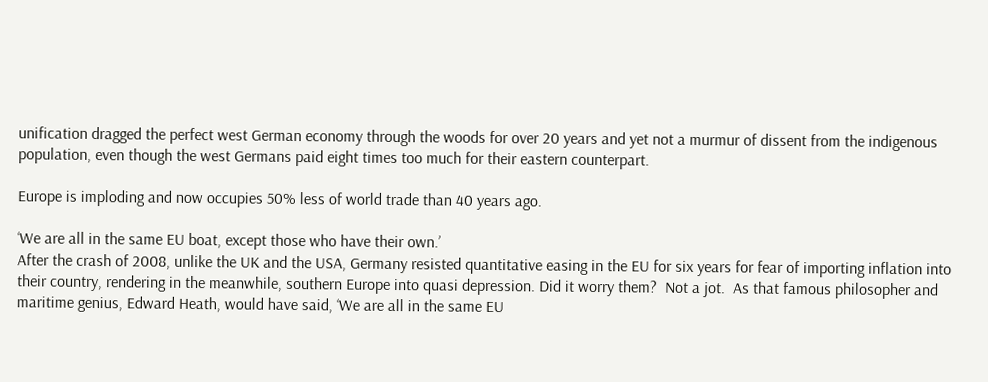unification dragged the perfect west German economy through the woods for over 20 years and yet not a murmur of dissent from the indigenous population, even though the west Germans paid eight times too much for their eastern counterpart.

Europe is imploding and now occupies 50% less of world trade than 40 years ago.

‘We are all in the same EU boat, except those who have their own.’
After the crash of 2008, unlike the UK and the USA, Germany resisted quantitative easing in the EU for six years for fear of importing inflation into their country, rendering in the meanwhile, southern Europe into quasi depression. Did it worry them?  Not a jot.  As that famous philosopher and maritime genius, Edward Heath, would have said, ‘We are all in the same EU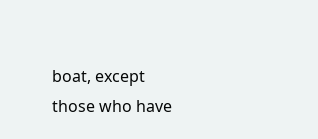boat, except those who have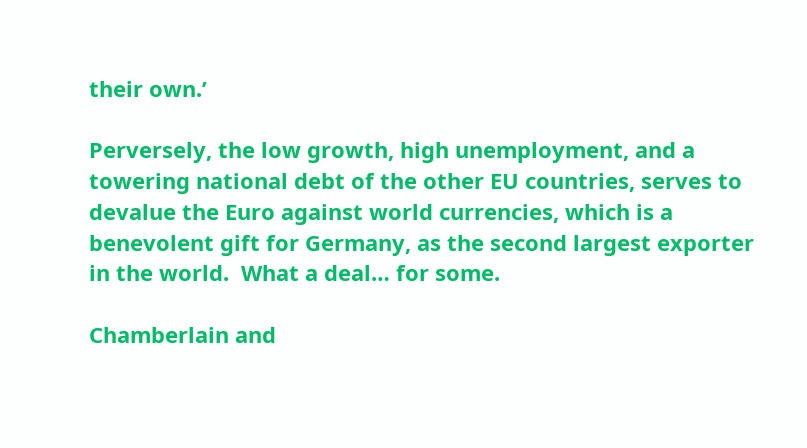their own.’

Perversely, the low growth, high unemployment, and a towering national debt of the other EU countries, serves to devalue the Euro against world currencies, which is a benevolent gift for Germany, as the second largest exporter in the world.  What a deal… for some.

Chamberlain and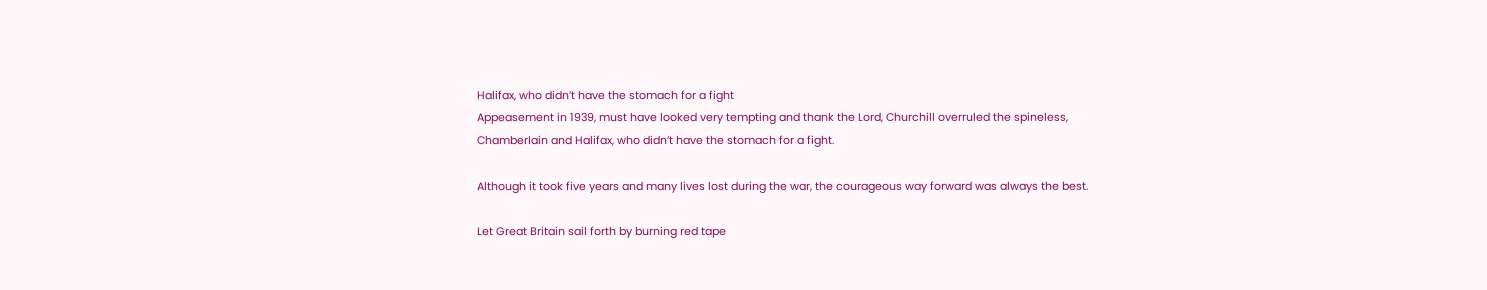Halifax, who didn’t have the stomach for a fight
Appeasement in 1939, must have looked very tempting and thank the Lord, Churchill overruled the spineless, Chamberlain and Halifax, who didn’t have the stomach for a fight.

Although it took five years and many lives lost during the war, the courageous way forward was always the best.

Let Great Britain sail forth by burning red tape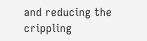and reducing the crippling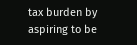tax burden by aspiring to be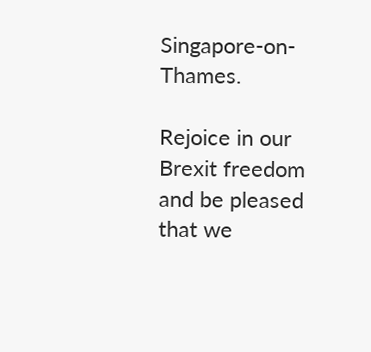Singapore-on-Thames.

Rejoice in our Brexit freedom and be pleased that we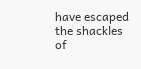have escaped the shackles of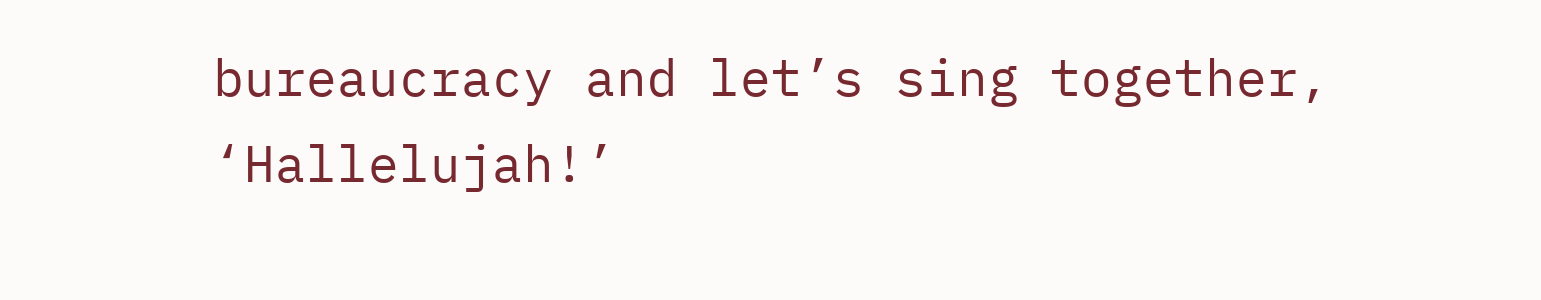bureaucracy and let’s sing together, ‘Hallelujah!’